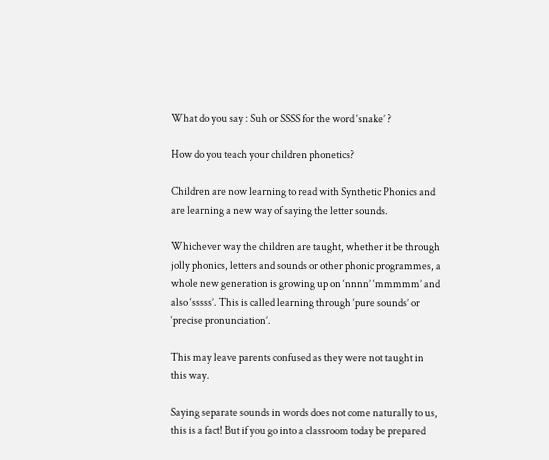What do you say : Suh or SSSS for the word ‘snake’ ?

How do you teach your children phonetics?

Children are now learning to read with Synthetic Phonics and are learning a new way of saying the letter sounds.

Whichever way the children are taught, whether it be through jolly phonics, letters and sounds or other phonic programmes, a whole new generation is growing up on ‘nnnn’ ‘mmmmm’ and also ‘sssss’. This is called learning through ‘pure sounds’ or ‘precise pronunciation’.

This may leave parents confused as they were not taught in this way.

Saying separate sounds in words does not come naturally to us, this is a fact! But if you go into a classroom today be prepared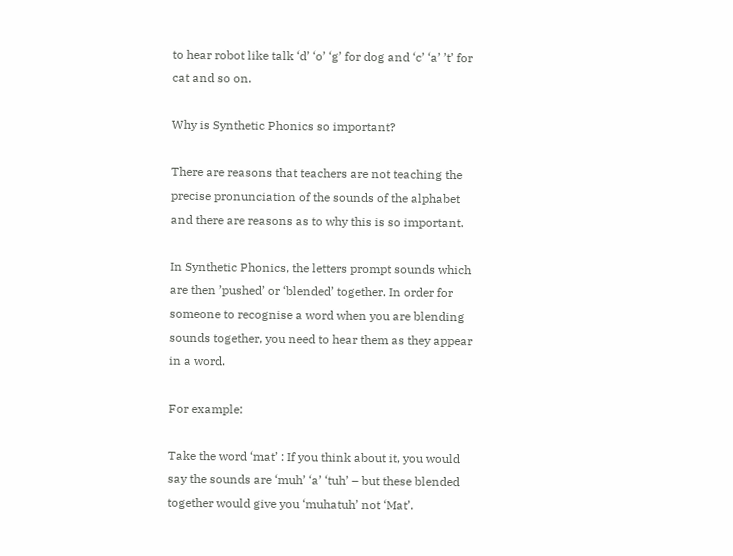to hear robot like talk ‘d’ ‘o’ ‘g’ for dog and ‘c’ ‘a’ ’t’ for cat and so on.

Why is Synthetic Phonics so important?

There are reasons that teachers are not teaching the precise pronunciation of the sounds of the alphabet and there are reasons as to why this is so important.

In Synthetic Phonics, the letters prompt sounds which are then ’pushed’ or ‘blended’ together. In order for someone to recognise a word when you are blending sounds together, you need to hear them as they appear in a word.

For example:

Take the word ‘mat’ : If you think about it, you would say the sounds are ‘muh’ ‘a’ ‘tuh’ – but these blended together would give you ‘muhatuh’ not ‘Mat’.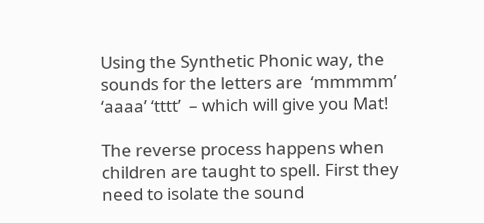Using the Synthetic Phonic way, the sounds for the letters are  ‘mmmmm’ ‘aaaa’ ‘tttt’  – which will give you Mat!

The reverse process happens when children are taught to spell. First they need to isolate the sound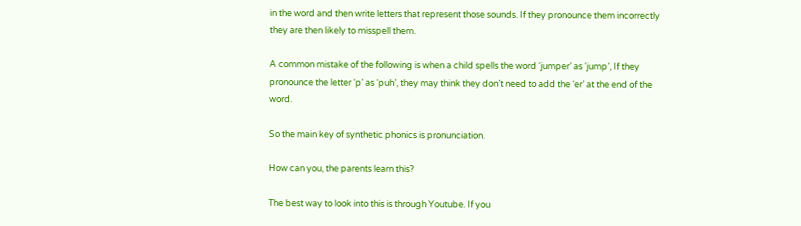in the word and then write letters that represent those sounds. If they pronounce them incorrectly they are then likely to misspell them.

A common mistake of the following is when a child spells the word ‘jumper’ as ‘jump’, If they pronounce the letter ‘p’ as ‘puh’, they may think they don’t need to add the ‘er’ at the end of the word.

So the main key of synthetic phonics is pronunciation.

How can you, the parents learn this?

The best way to look into this is through Youtube. If you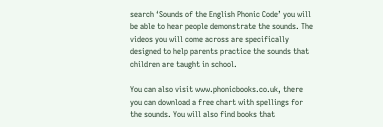search ‘Sounds of the English Phonic Code’ you will be able to hear people demonstrate the sounds. The videos you will come across are specifically designed to help parents practice the sounds that children are taught in school.

You can also visit www.phonicbooks.co.uk, there you can download a free chart with spellings for the sounds. You will also find books that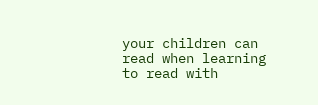your children can read when learning to read with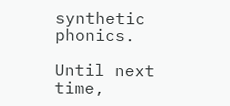synthetic phonics.

Until next time,